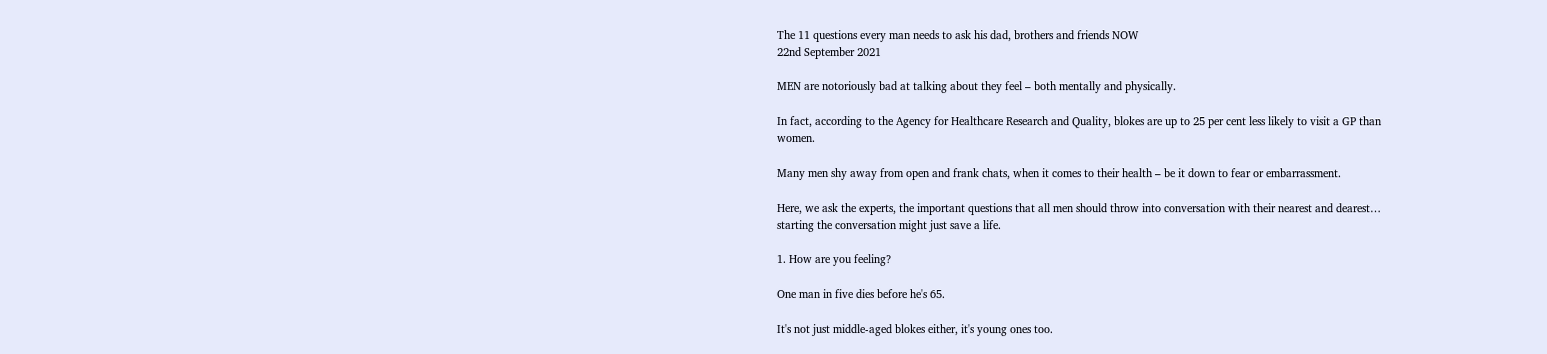The 11 questions every man needs to ask his dad, brothers and friends NOW
22nd September 2021

MEN are notoriously bad at talking about they feel – both mentally and physically.

In fact, according to the Agency for Healthcare Research and Quality, blokes are up to 25 per cent less likely to visit a GP than women.

Many men shy away from open and frank chats, when it comes to their health – be it down to fear or embarrassment.

Here, we ask the experts, the important questions that all men should throw into conversation with their nearest and dearest… starting the conversation might just save a life.

1. How are you feeling?

One man in five dies before he's 65.

It's not just middle-aged blokes either, it's young ones too.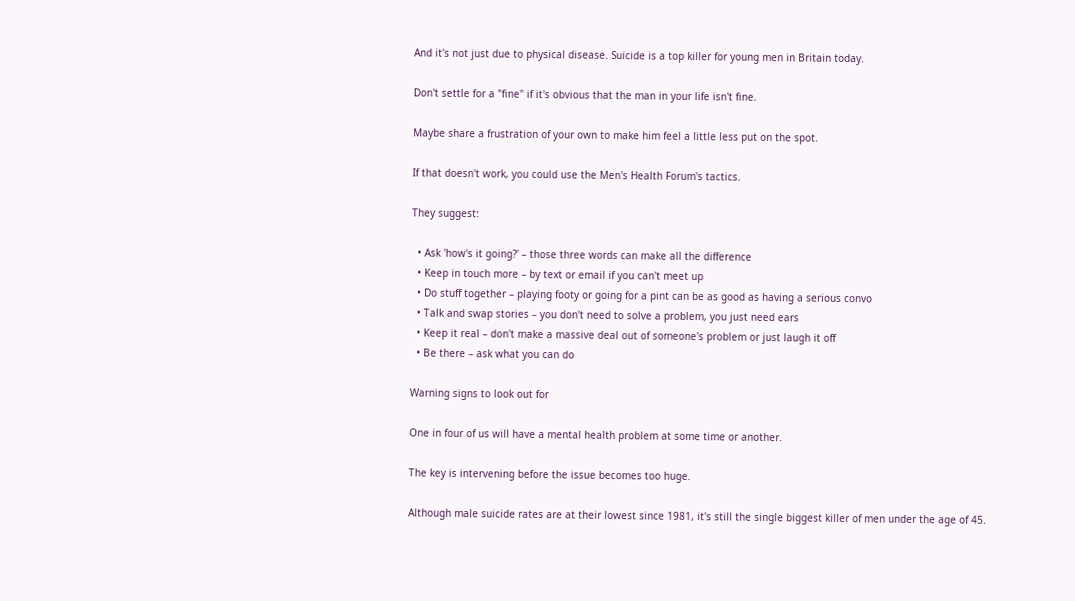And it's not just due to physical disease. Suicide is a top killer for young men in Britain today.

Don't settle for a "fine" if it's obvious that the man in your life isn't fine.

Maybe share a frustration of your own to make him feel a little less put on the spot.

If that doesn't work, you could use the Men's Health Forum's tactics.

They suggest:

  • Ask 'how's it going?' – those three words can make all the difference
  • Keep in touch more – by text or email if you can't meet up
  • Do stuff together – playing footy or going for a pint can be as good as having a serious convo
  • Talk and swap stories – you don't need to solve a problem, you just need ears
  • Keep it real – don't make a massive deal out of someone's problem or just laugh it off
  • Be there – ask what you can do

Warning signs to look out for

One in four of us will have a mental health problem at some time or another.

The key is intervening before the issue becomes too huge.

Although male suicide rates are at their lowest since 1981, it's still the single biggest killer of men under the age of 45.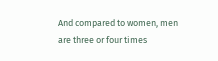And compared to women, men are three or four times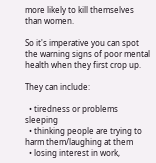more likely to kill themselves than women.

So it's imperative you can spot the warning signs of poor mental health when they first crop up.

They can include:

  • tiredness or problems sleeping
  • thinking people are trying to harm them/laughing at them
  • losing interest in work,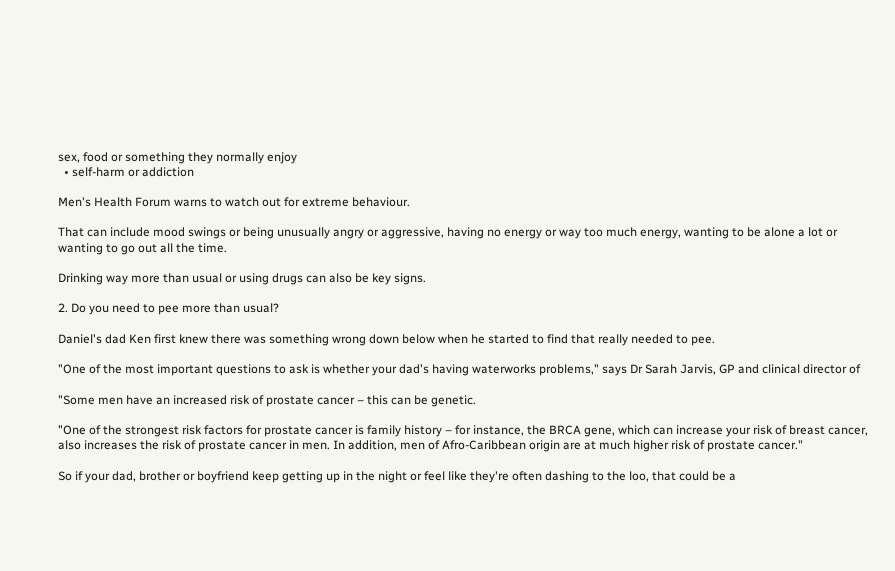sex, food or something they normally enjoy
  • self-harm or addiction

Men's Health Forum warns to watch out for extreme behaviour.

That can include mood swings or being unusually angry or aggressive, having no energy or way too much energy, wanting to be alone a lot or wanting to go out all the time.

Drinking way more than usual or using drugs can also be key signs.

2. Do you need to pee more than usual?

Daniel's dad Ken first knew there was something wrong down below when he started to find that really needed to pee.

"One of the most important questions to ask is whether your dad's having waterworks problems," says Dr Sarah Jarvis, GP and clinical director of

"Some men have an increased risk of prostate cancer – this can be genetic.

"One of the strongest risk factors for prostate cancer is family history – for instance, the BRCA gene, which can increase your risk of breast cancer, also increases the risk of prostate cancer in men. In addition, men of Afro-Caribbean origin are at much higher risk of prostate cancer."

So if your dad, brother or boyfriend keep getting up in the night or feel like they're often dashing to the loo, that could be a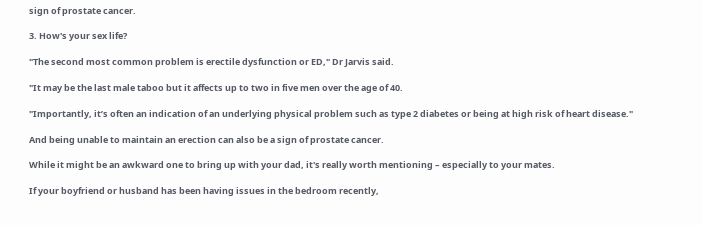sign of prostate cancer.

3. How's your sex life?

"The second most common problem is erectile dysfunction or ED," Dr Jarvis said.

"It may be the last male taboo but it affects up to two in five men over the age of 40.

"Importantly, it’s often an indication of an underlying physical problem such as type 2 diabetes or being at high risk of heart disease."

And being unable to maintain an erection can also be a sign of prostate cancer.

While it might be an awkward one to bring up with your dad, it's really worth mentioning – especially to your mates.

If your boyfriend or husband has been having issues in the bedroom recently,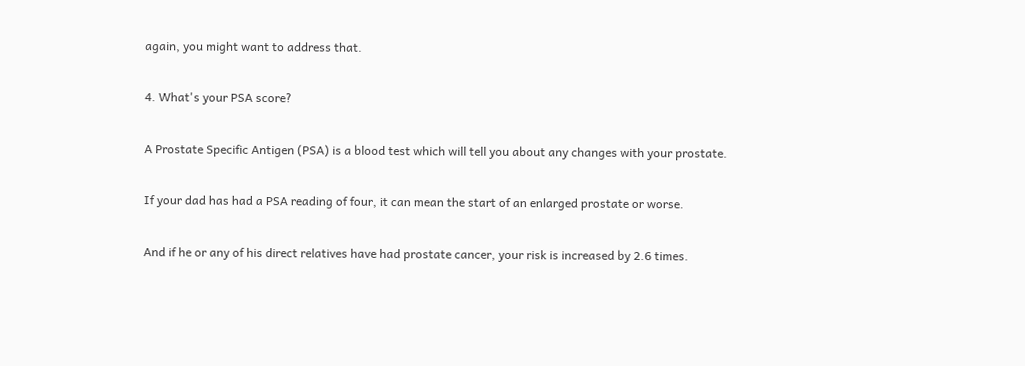again, you might want to address that.

4. What's your PSA score?

A Prostate Specific Antigen (PSA) is a blood test which will tell you about any changes with your prostate.

If your dad has had a PSA reading of four, it can mean the start of an enlarged prostate or worse.

And if he or any of his direct relatives have had prostate cancer, your risk is increased by 2.6 times.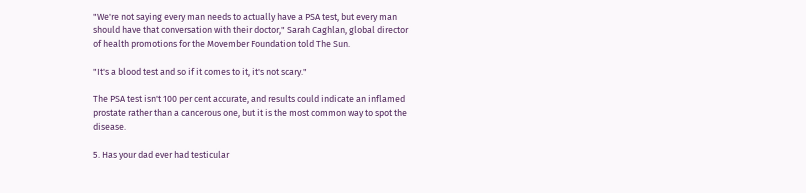"We're not saying every man needs to actually have a PSA test, but every man should have that conversation with their doctor," Sarah Caghlan, global director of health promotions for the Movember Foundation told The Sun.

"It's a blood test and so if it comes to it, it's not scary."

The PSA test isn't 100 per cent accurate, and results could indicate an inflamed prostate rather than a cancerous one, but it is the most common way to spot the disease.

5. Has your dad ever had testicular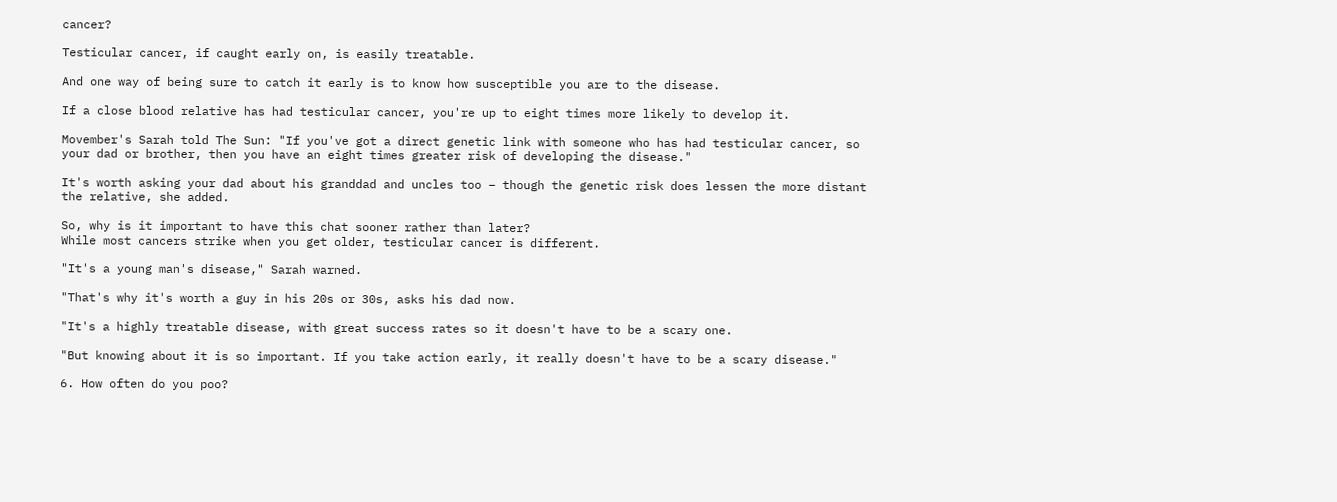cancer?

Testicular cancer, if caught early on, is easily treatable.

And one way of being sure to catch it early is to know how susceptible you are to the disease.

If a close blood relative has had testicular cancer, you're up to eight times more likely to develop it.

Movember's Sarah told The Sun: "If you've got a direct genetic link with someone who has had testicular cancer, so your dad or brother, then you have an eight times greater risk of developing the disease."

It's worth asking your dad about his granddad and uncles too – though the genetic risk does lessen the more distant the relative, she added.

So, why is it important to have this chat sooner rather than later?
While most cancers strike when you get older, testicular cancer is different.

"It's a young man's disease," Sarah warned.

"That's why it's worth a guy in his 20s or 30s, asks his dad now.

"It's a highly treatable disease, with great success rates so it doesn't have to be a scary one.

"But knowing about it is so important. If you take action early, it really doesn't have to be a scary disease."

6. How often do you poo?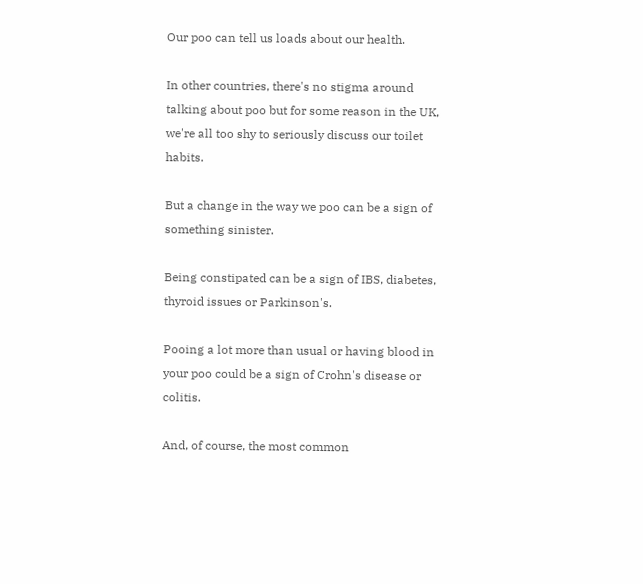Our poo can tell us loads about our health.

In other countries, there's no stigma around talking about poo but for some reason in the UK, we're all too shy to seriously discuss our toilet habits.

But a change in the way we poo can be a sign of something sinister.

Being constipated can be a sign of IBS, diabetes, thyroid issues or Parkinson's.

Pooing a lot more than usual or having blood in your poo could be a sign of Crohn's disease or colitis.

And, of course, the most common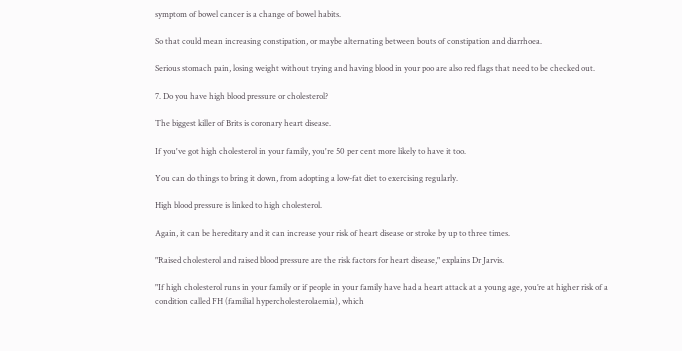symptom of bowel cancer is a change of bowel habits.

So that could mean increasing constipation, or maybe alternating between bouts of constipation and diarrhoea.

Serious stomach pain, losing weight without trying and having blood in your poo are also red flags that need to be checked out.

7. Do you have high blood pressure or cholesterol?

The biggest killer of Brits is coronary heart disease.

If you've got high cholesterol in your family, you're 50 per cent more likely to have it too.

You can do things to bring it down, from adopting a low-fat diet to exercising regularly.

High blood pressure is linked to high cholesterol.

Again, it can be hereditary and it can increase your risk of heart disease or stroke by up to three times.

"Raised cholesterol and raised blood pressure are the risk factors for heart disease," explains Dr Jarvis.

"If high cholesterol runs in your family or if people in your family have had a heart attack at a young age, you’re at higher risk of a condition called FH (familial hypercholesterolaemia), which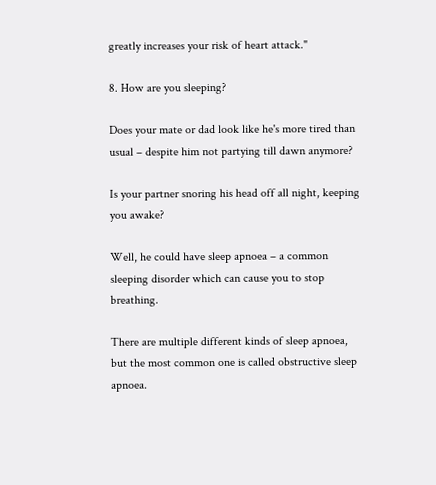greatly increases your risk of heart attack."

8. How are you sleeping?

Does your mate or dad look like he's more tired than usual – despite him not partying till dawn anymore?

Is your partner snoring his head off all night, keeping you awake?

Well, he could have sleep apnoea – a common sleeping disorder which can cause you to stop breathing.

There are multiple different kinds of sleep apnoea, but the most common one is called obstructive sleep apnoea.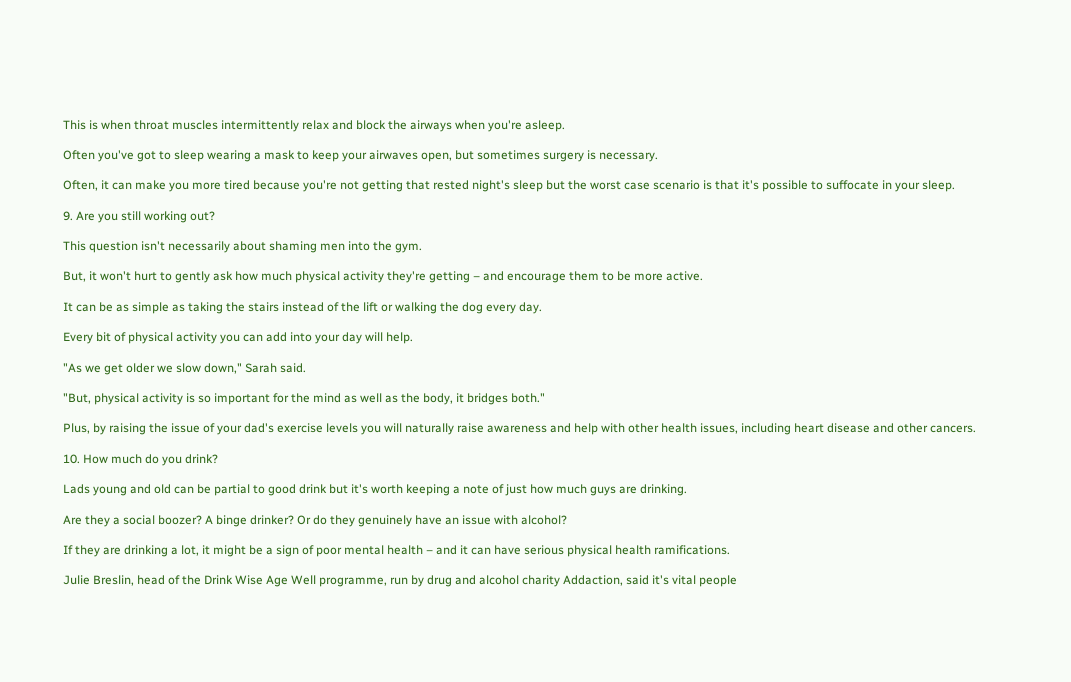This is when throat muscles intermittently relax and block the airways when you're asleep.

Often you've got to sleep wearing a mask to keep your airwaves open, but sometimes surgery is necessary.

Often, it can make you more tired because you're not getting that rested night's sleep but the worst case scenario is that it's possible to suffocate in your sleep.

9. Are you still working out?

This question isn't necessarily about shaming men into the gym.

But, it won't hurt to gently ask how much physical activity they're getting – and encourage them to be more active.

It can be as simple as taking the stairs instead of the lift or walking the dog every day.

Every bit of physical activity you can add into your day will help.

"As we get older we slow down," Sarah said.

"But, physical activity is so important for the mind as well as the body, it bridges both."

Plus, by raising the issue of your dad's exercise levels you will naturally raise awareness and help with other health issues, including heart disease and other cancers.

10. How much do you drink?

Lads young and old can be partial to good drink but it's worth keeping a note of just how much guys are drinking.

Are they a social boozer? A binge drinker? Or do they genuinely have an issue with alcohol?

If they are drinking a lot, it might be a sign of poor mental health – and it can have serious physical health ramifications.

Julie Breslin, head of the Drink Wise Age Well programme, run by drug and alcohol charity Addaction, said it's vital people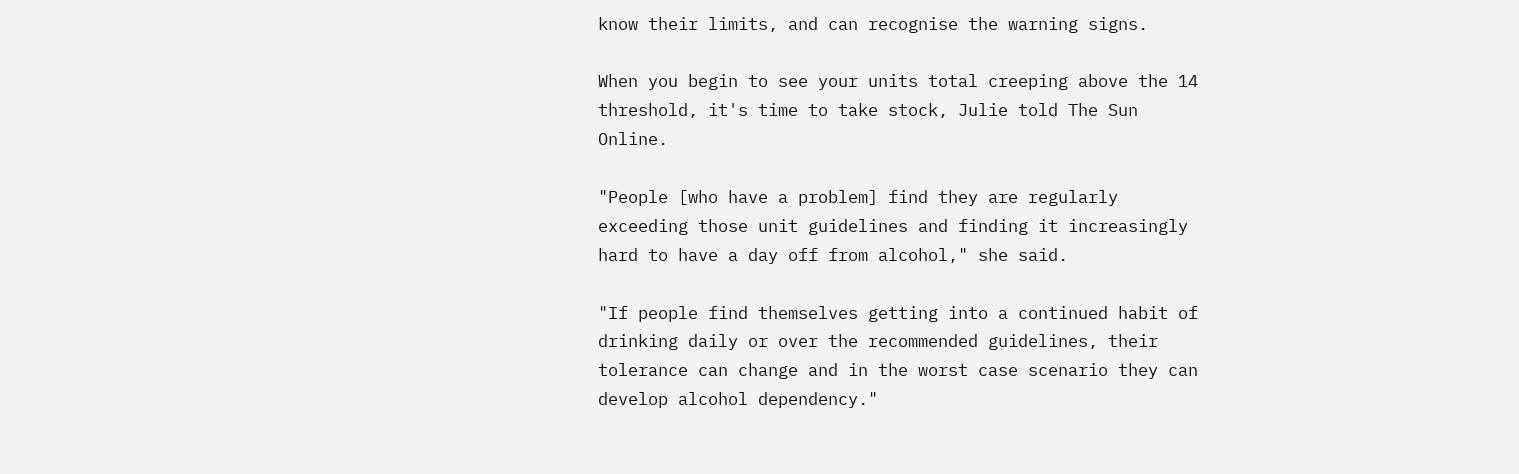know their limits, and can recognise the warning signs.

When you begin to see your units total creeping above the 14 threshold, it's time to take stock, Julie told The Sun Online.

"People [who have a problem] find they are regularly exceeding those unit guidelines and finding it increasingly hard to have a day off from alcohol," she said.

"If people find themselves getting into a continued habit of drinking daily or over the recommended guidelines, their tolerance can change and in the worst case scenario they can develop alcohol dependency."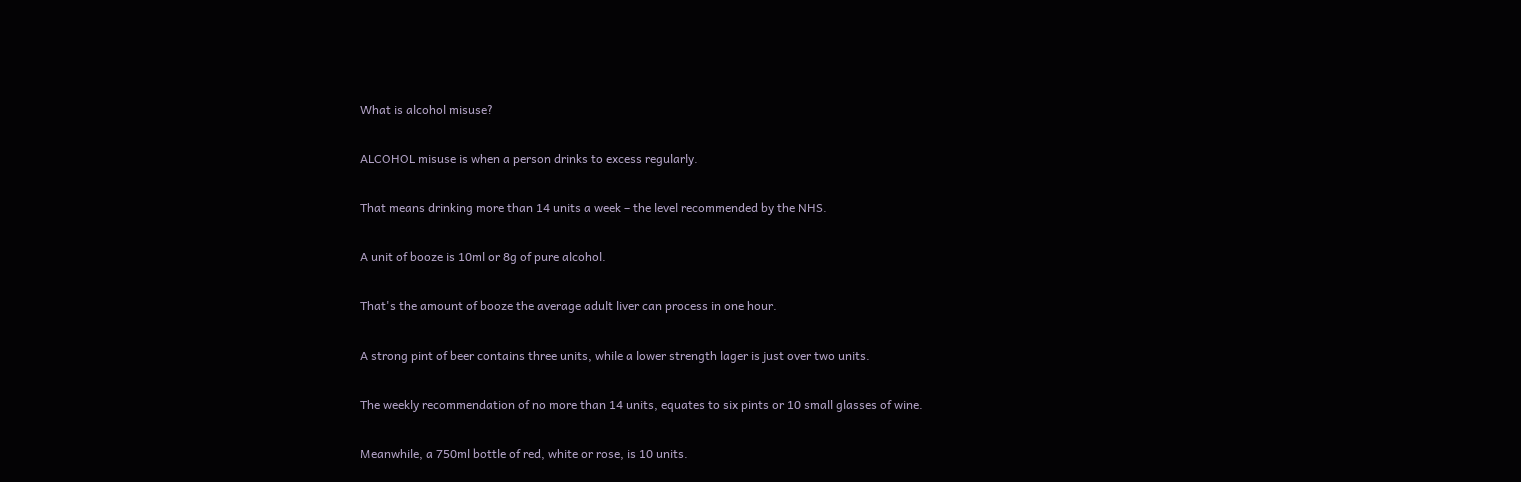What is alcohol misuse?

ALCOHOL misuse is when a person drinks to excess regularly.

That means drinking more than 14 units a week – the level recommended by the NHS.

A unit of booze is 10ml or 8g of pure alcohol.

That's the amount of booze the average adult liver can process in one hour.

A strong pint of beer contains three units, while a lower strength lager is just over two units.

The weekly recommendation of no more than 14 units, equates to six pints or 10 small glasses of wine.

Meanwhile, a 750ml bottle of red, white or rose, is 10 units.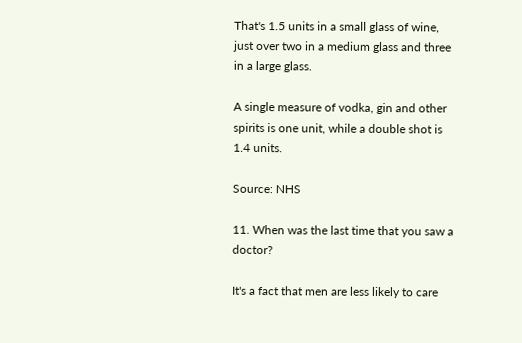That's 1.5 units in a small glass of wine, just over two in a medium glass and three in a large glass.

A single measure of vodka, gin and other spirits is one unit, while a double shot is 1.4 units.

Source: NHS

11. When was the last time that you saw a doctor?

It's a fact that men are less likely to care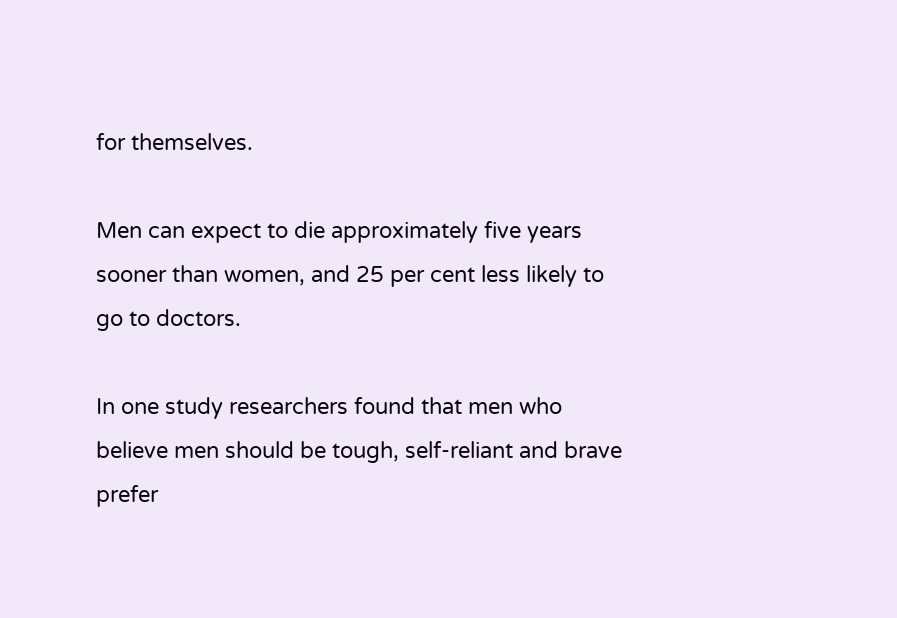for themselves.

Men can expect to die approximately five years sooner than women, and 25 per cent less likely to go to doctors.

In one study researchers found that men who believe men should be tough, self-reliant and brave prefer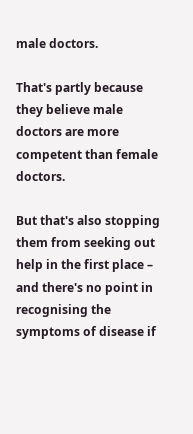male doctors.

That's partly because they believe male doctors are more competent than female doctors.

But that's also stopping them from seeking out help in the first place – and there's no point in recognising the symptoms of disease if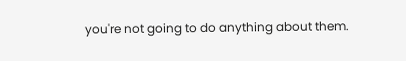you're not going to do anything about them.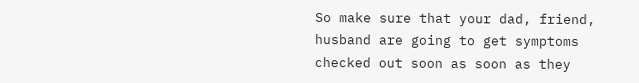So make sure that your dad, friend, husband are going to get symptoms checked out soon as soon as they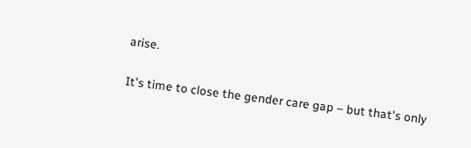arise.

It's time to close the gender care gap – but that's only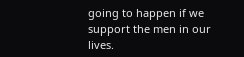going to happen if we support the men in our lives.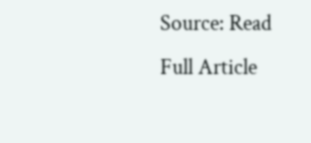Source: Read Full Article